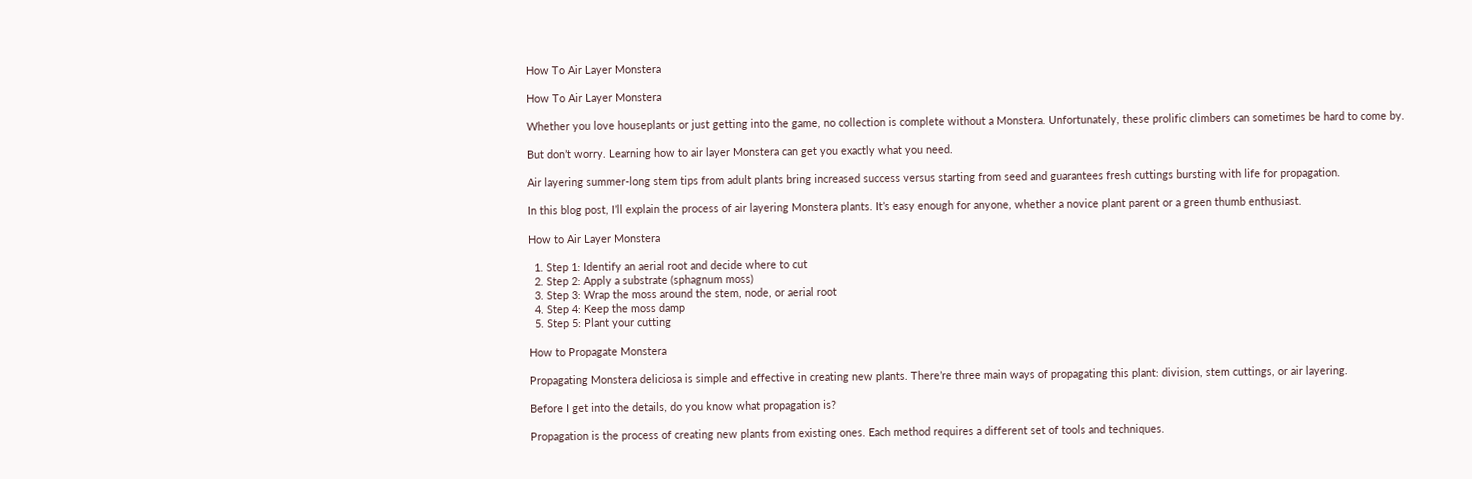How To Air Layer Monstera

How To Air Layer Monstera

Whether you love houseplants or just getting into the game, no collection is complete without a Monstera. Unfortunately, these prolific climbers can sometimes be hard to come by.

But don’t worry. Learning how to air layer Monstera can get you exactly what you need.

Air layering summer-long stem tips from adult plants bring increased success versus starting from seed and guarantees fresh cuttings bursting with life for propagation.

In this blog post, I’ll explain the process of air layering Monstera plants. It’s easy enough for anyone, whether a novice plant parent or a green thumb enthusiast.

How to Air Layer Monstera

  1. Step 1: Identify an aerial root and decide where to cut
  2. Step 2: Apply a substrate (sphagnum moss)
  3. Step 3: Wrap the moss around the stem, node, or aerial root
  4. Step 4: Keep the moss damp
  5. Step 5: Plant your cutting

How to Propagate Monstera

Propagating Monstera deliciosa is simple and effective in creating new plants. There’re three main ways of propagating this plant: division, stem cuttings, or air layering.

Before I get into the details, do you know what propagation is?

Propagation is the process of creating new plants from existing ones. Each method requires a different set of tools and techniques.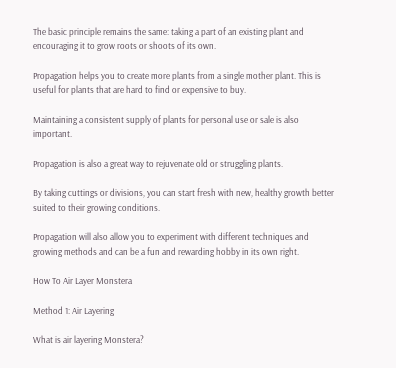The basic principle remains the same: taking a part of an existing plant and encouraging it to grow roots or shoots of its own.

Propagation helps you to create more plants from a single mother plant. This is useful for plants that are hard to find or expensive to buy.

Maintaining a consistent supply of plants for personal use or sale is also important.

Propagation is also a great way to rejuvenate old or struggling plants.

By taking cuttings or divisions, you can start fresh with new, healthy growth better suited to their growing conditions.

Propagation will also allow you to experiment with different techniques and growing methods and can be a fun and rewarding hobby in its own right.

How To Air Layer Monstera

Method 1: Air Layering

What is air layering Monstera?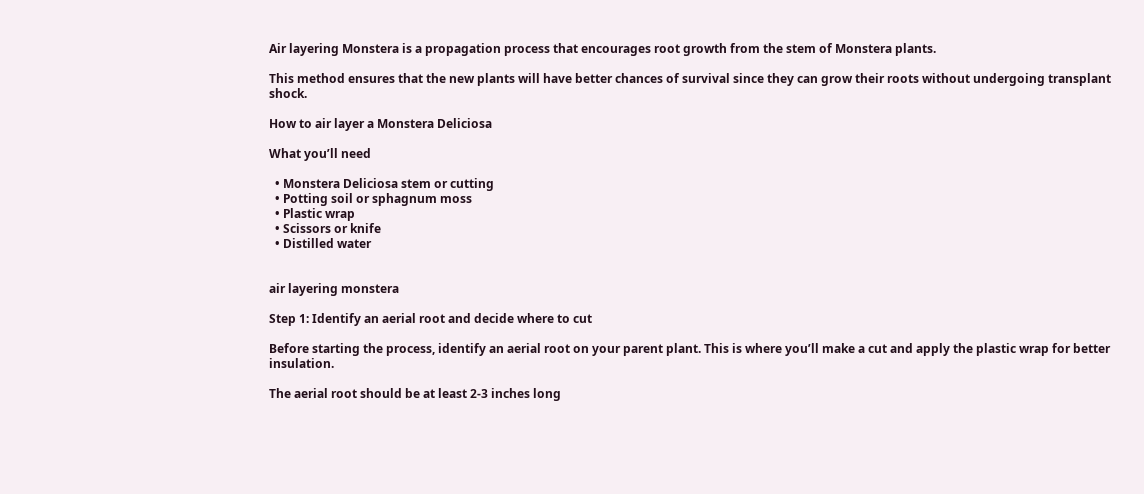Air layering Monstera is a propagation process that encourages root growth from the stem of Monstera plants.

This method ensures that the new plants will have better chances of survival since they can grow their roots without undergoing transplant shock.

How to air layer a Monstera Deliciosa

What you’ll need

  • Monstera Deliciosa stem or cutting
  • Potting soil or sphagnum moss
  • Plastic wrap
  • Scissors or knife
  • Distilled water


air layering monstera

Step 1: Identify an aerial root and decide where to cut

Before starting the process, identify an aerial root on your parent plant. This is where you’ll make a cut and apply the plastic wrap for better insulation.

The aerial root should be at least 2-3 inches long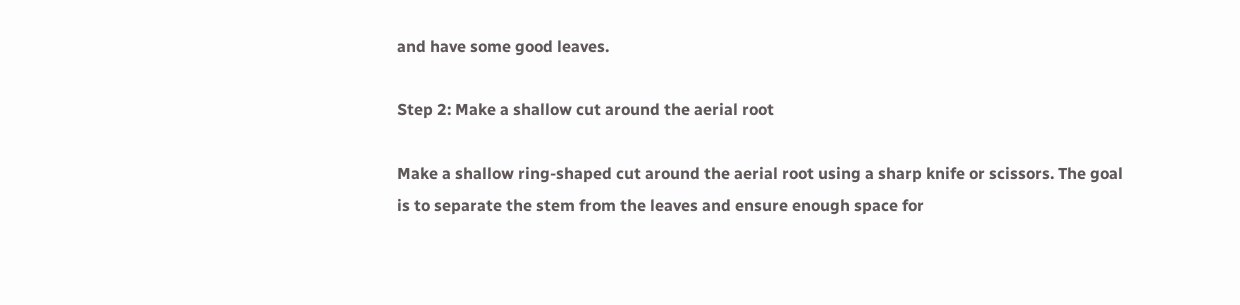and have some good leaves.

Step 2: Make a shallow cut around the aerial root

Make a shallow ring-shaped cut around the aerial root using a sharp knife or scissors. The goal is to separate the stem from the leaves and ensure enough space for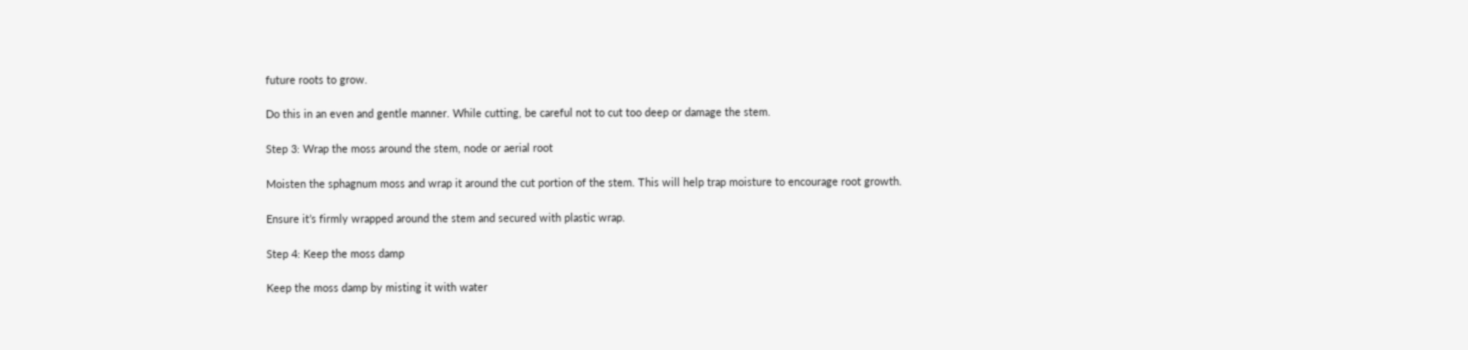future roots to grow.

Do this in an even and gentle manner. While cutting, be careful not to cut too deep or damage the stem.

Step 3: Wrap the moss around the stem, node or aerial root

Moisten the sphagnum moss and wrap it around the cut portion of the stem. This will help trap moisture to encourage root growth.

Ensure it’s firmly wrapped around the stem and secured with plastic wrap.

Step 4: Keep the moss damp

Keep the moss damp by misting it with water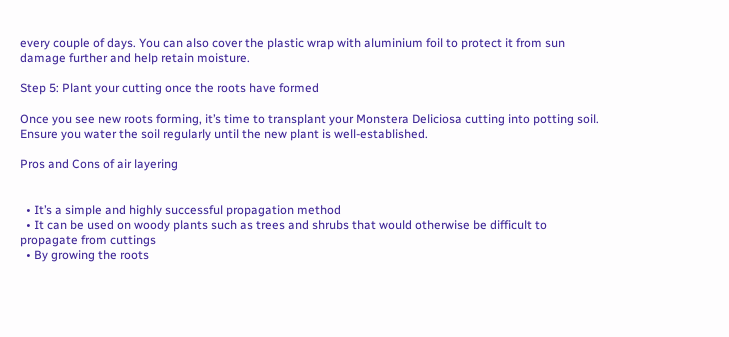every couple of days. You can also cover the plastic wrap with aluminium foil to protect it from sun damage further and help retain moisture.

Step 5: Plant your cutting once the roots have formed

Once you see new roots forming, it’s time to transplant your Monstera Deliciosa cutting into potting soil. Ensure you water the soil regularly until the new plant is well-established.

Pros and Cons of air layering


  • It’s a simple and highly successful propagation method
  • It can be used on woody plants such as trees and shrubs that would otherwise be difficult to propagate from cuttings
  • By growing the roots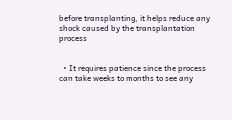before transplanting, it helps reduce any shock caused by the transplantation process


  • It requires patience since the process can take weeks to months to see any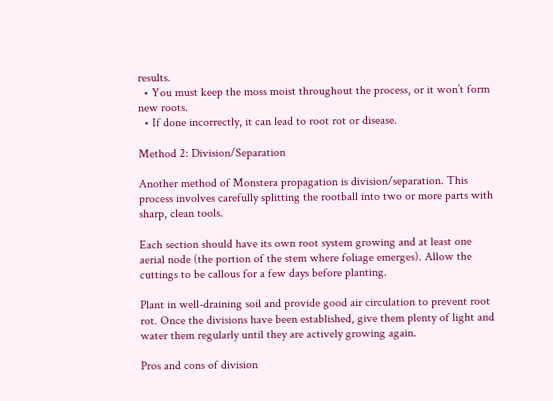results.
  • You must keep the moss moist throughout the process, or it won’t form new roots.
  • If done incorrectly, it can lead to root rot or disease.

Method 2: Division/Separation

Another method of Monstera propagation is division/separation. This process involves carefully splitting the rootball into two or more parts with sharp, clean tools.

Each section should have its own root system growing and at least one aerial node (the portion of the stem where foliage emerges). Allow the cuttings to be callous for a few days before planting.

Plant in well-draining soil and provide good air circulation to prevent root rot. Once the divisions have been established, give them plenty of light and water them regularly until they are actively growing again.

Pros and cons of division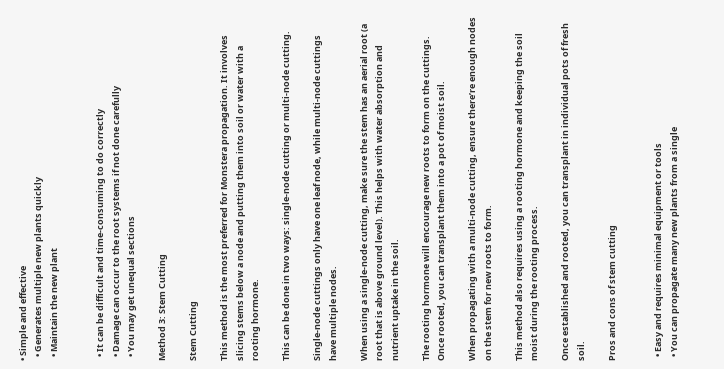• Simple and effective
  • Generates multiple new plants quickly
  • Maintain the new plant


  • It can be difficult and time-consuming to do correctly
  • Damage can occur to the root systems if not done carefully
  • You may get unequal sections

Method 3: Stem Cutting

Stem Cutting

This method is the most preferred for Monstera propagation. It involves slicing stems below a node and putting them into soil or water with a rooting hormone.

This can be done in two ways: single-node cutting or multi-node cutting.

Single-node cuttings only have one leaf node, while multi-node cuttings have multiple nodes.

When using a single-node cutting, make sure the stem has an aerial root (a root that is above ground level). This helps with water absorption and nutrient uptake in the soil.

The rooting hormone will encourage new roots to form on the cuttings. Once rooted, you can transplant them into a pot of moist soil.

When propagating with a multi-node cutting, ensure there’re enough nodes on the stem for new roots to form.

This method also requires using a rooting hormone and keeping the soil moist during the rooting process.

Once established and rooted, you can transplant in individual pots of fresh soil.

Pros and cons of stem cutting


  • Easy and requires minimal equipment or tools
  • You can propagate many new plants from a single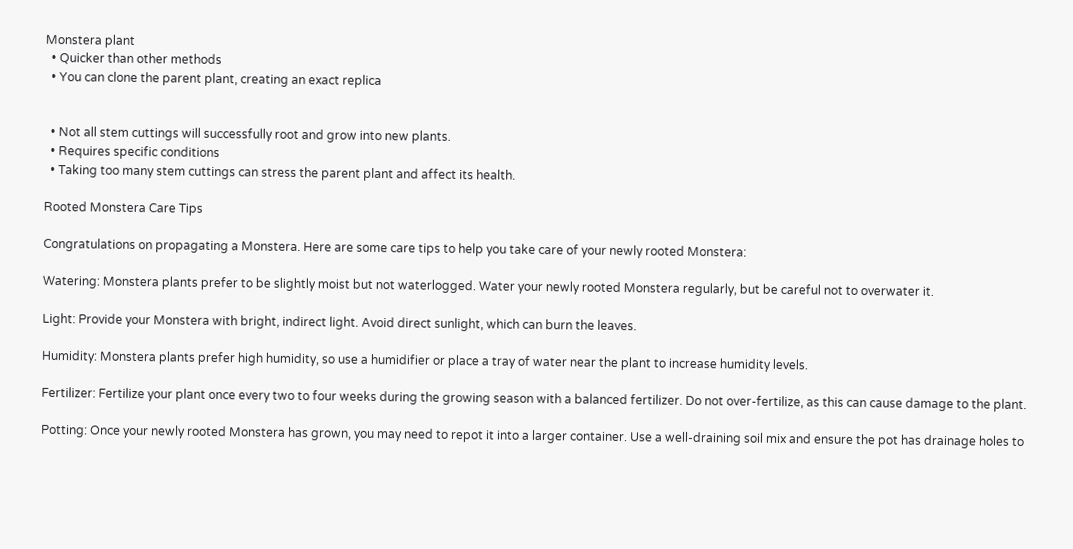Monstera plant
  • Quicker than other methods
  • You can clone the parent plant, creating an exact replica


  • Not all stem cuttings will successfully root and grow into new plants.
  • Requires specific conditions
  • Taking too many stem cuttings can stress the parent plant and affect its health.

Rooted Monstera Care Tips

Congratulations on propagating a Monstera. Here are some care tips to help you take care of your newly rooted Monstera:

Watering: Monstera plants prefer to be slightly moist but not waterlogged. Water your newly rooted Monstera regularly, but be careful not to overwater it.

Light: Provide your Monstera with bright, indirect light. Avoid direct sunlight, which can burn the leaves.

Humidity: Monstera plants prefer high humidity, so use a humidifier or place a tray of water near the plant to increase humidity levels.

Fertilizer: Fertilize your plant once every two to four weeks during the growing season with a balanced fertilizer. Do not over-fertilize, as this can cause damage to the plant.

Potting: Once your newly rooted Monstera has grown, you may need to repot it into a larger container. Use a well-draining soil mix and ensure the pot has drainage holes to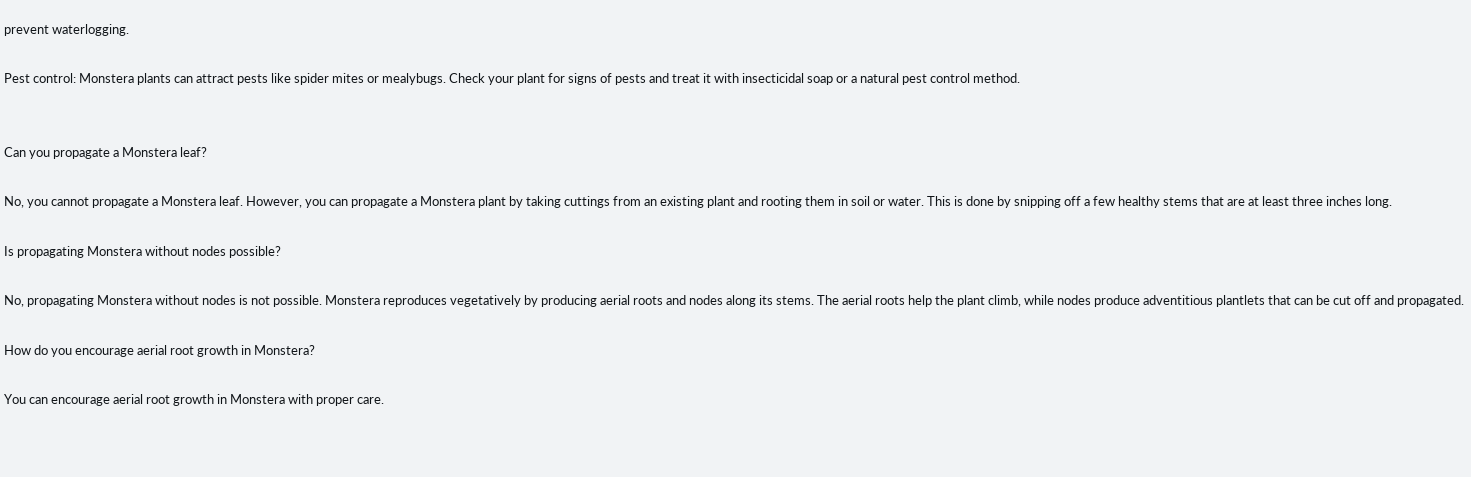prevent waterlogging.

Pest control: Monstera plants can attract pests like spider mites or mealybugs. Check your plant for signs of pests and treat it with insecticidal soap or a natural pest control method.


Can you propagate a Monstera leaf?

No, you cannot propagate a Monstera leaf. However, you can propagate a Monstera plant by taking cuttings from an existing plant and rooting them in soil or water. This is done by snipping off a few healthy stems that are at least three inches long.

Is propagating Monstera without nodes possible?

No, propagating Monstera without nodes is not possible. Monstera reproduces vegetatively by producing aerial roots and nodes along its stems. The aerial roots help the plant climb, while nodes produce adventitious plantlets that can be cut off and propagated.

How do you encourage aerial root growth in Monstera?

You can encourage aerial root growth in Monstera with proper care.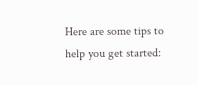Here are some tips to help you get started: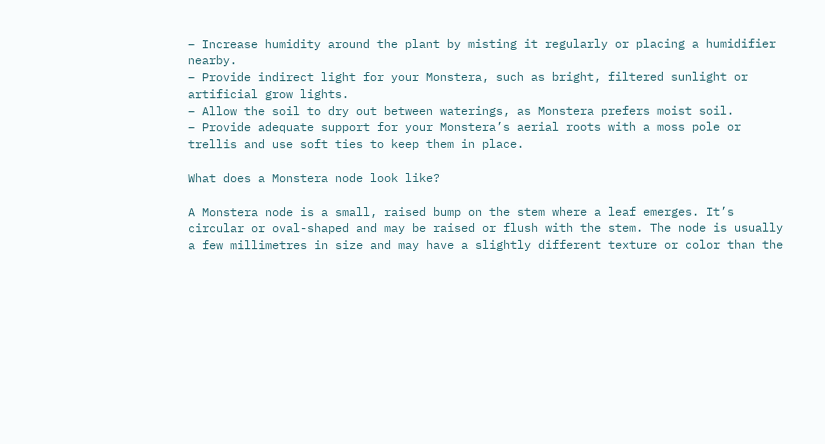– Increase humidity around the plant by misting it regularly or placing a humidifier nearby.
– Provide indirect light for your Monstera, such as bright, filtered sunlight or artificial grow lights.
– Allow the soil to dry out between waterings, as Monstera prefers moist soil.
– Provide adequate support for your Monstera’s aerial roots with a moss pole or trellis and use soft ties to keep them in place.

What does a Monstera node look like?

A Monstera node is a small, raised bump on the stem where a leaf emerges. It’s circular or oval-shaped and may be raised or flush with the stem. The node is usually a few millimetres in size and may have a slightly different texture or color than the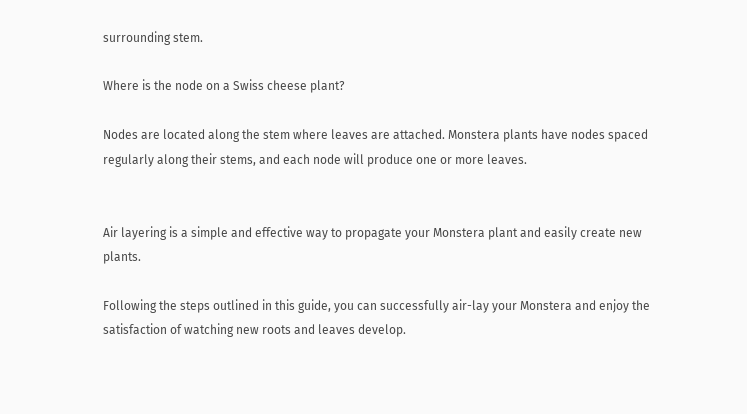surrounding stem.

Where is the node on a Swiss cheese plant?

Nodes are located along the stem where leaves are attached. Monstera plants have nodes spaced regularly along their stems, and each node will produce one or more leaves.


Air layering is a simple and effective way to propagate your Monstera plant and easily create new plants.

Following the steps outlined in this guide, you can successfully air-lay your Monstera and enjoy the satisfaction of watching new roots and leaves develop.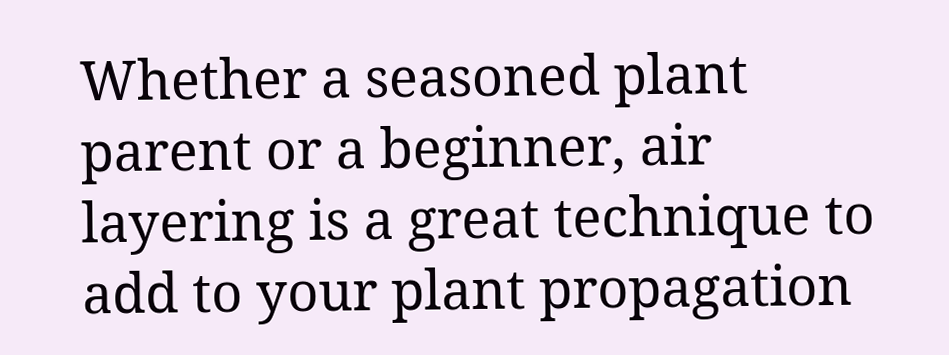Whether a seasoned plant parent or a beginner, air layering is a great technique to add to your plant propagation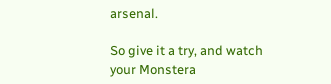arsenal.

So give it a try, and watch your Monstera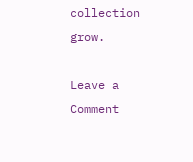collection grow.

Leave a Comment